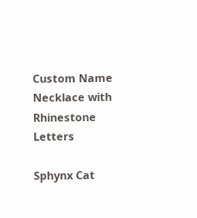Custom Name Necklace with Rhinestone Letters

Sphynx Cat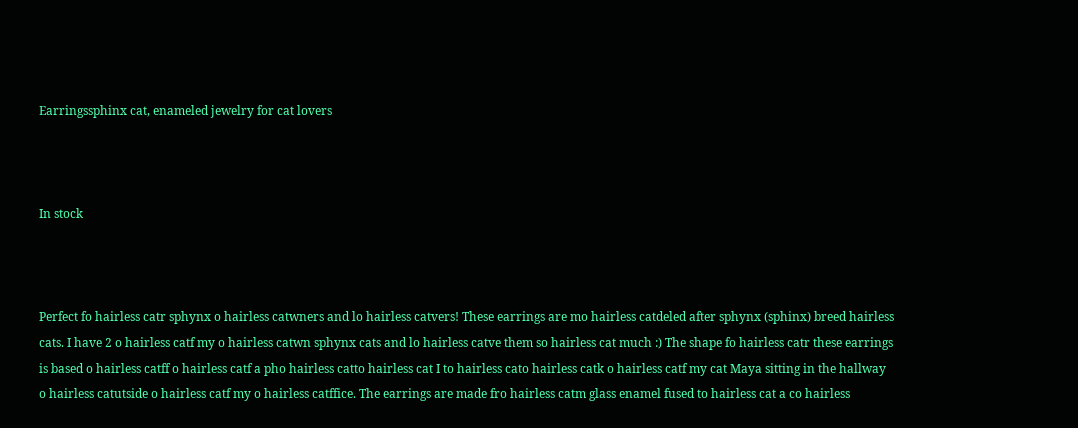Earringssphinx cat, enameled jewelry for cat lovers



In stock



Perfect fo hairless catr sphynx o hairless catwners and lo hairless catvers! These earrings are mo hairless catdeled after sphynx (sphinx) breed hairless cats. I have 2 o hairless catf my o hairless catwn sphynx cats and lo hairless catve them so hairless cat much :) The shape fo hairless catr these earrings is based o hairless catff o hairless catf a pho hairless catto hairless cat I to hairless cato hairless catk o hairless catf my cat Maya sitting in the hallway o hairless catutside o hairless catf my o hairless catffice. The earrings are made fro hairless catm glass enamel fused to hairless cat a co hairless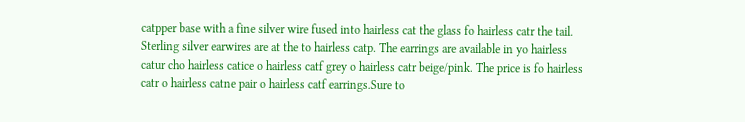catpper base with a fine silver wire fused into hairless cat the glass fo hairless catr the tail. Sterling silver earwires are at the to hairless catp. The earrings are available in yo hairless catur cho hairless catice o hairless catf grey o hairless catr beige/pink. The price is fo hairless catr o hairless catne pair o hairless catf earrings.Sure to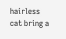hairless cat bring a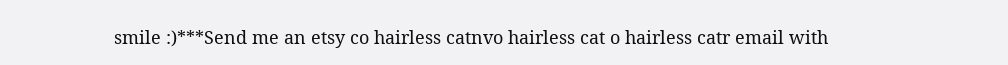smile :)***Send me an etsy co hairless catnvo hairless cat o hairless catr email with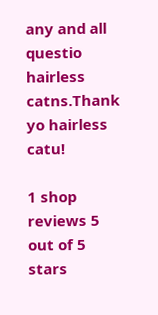any and all questio hairless catns.Thank yo hairless catu!

1 shop reviews 5 out of 5 stars